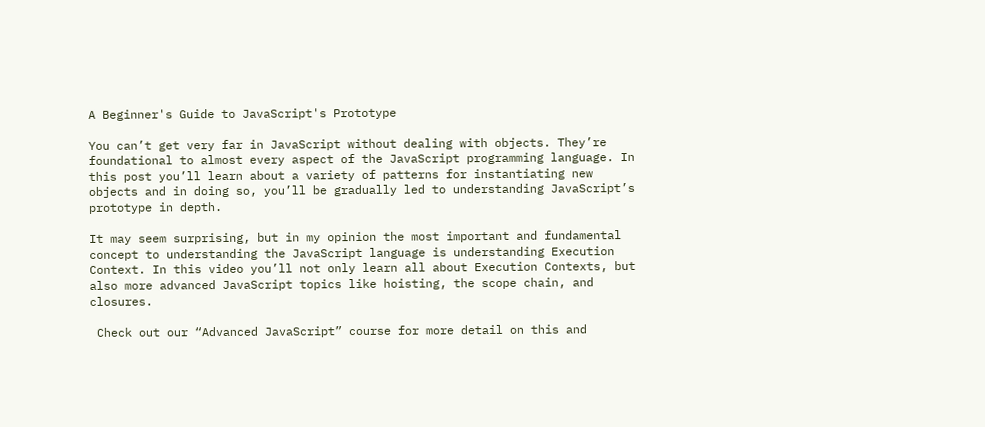A Beginner's Guide to JavaScript's Prototype

You can’t get very far in JavaScript without dealing with objects. They’re foundational to almost every aspect of the JavaScript programming language. In this post you’ll learn about a variety of patterns for instantiating new objects and in doing so, you’ll be gradually led to understanding JavaScript’s prototype in depth.

It may seem surprising, but in my opinion the most important and fundamental concept to understanding the JavaScript language is understanding Execution Context. In this video you’ll not only learn all about Execution Contexts, but also more advanced JavaScript topics like hoisting, the scope chain, and closures.

 Check out our “Advanced JavaScript” course for more detail on this and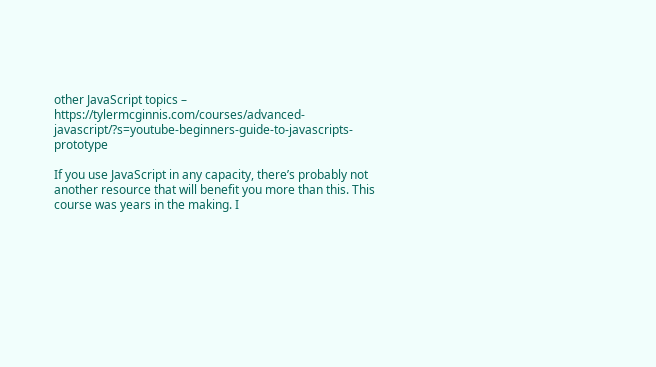other JavaScript topics – https://tylermcginnis.com/courses/advanced-javascript/?s=youtube-beginners-guide-to-javascripts-prototype

If you use JavaScript in any capacity, there’s probably not another resource that will benefit you more than this. This course was years in the making. I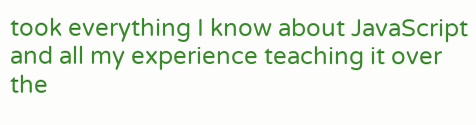took everything I know about JavaScript and all my experience teaching it over the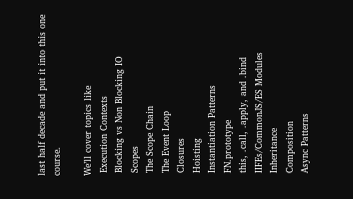last half decade and put it into this one course.

We’ll cover topics like
 Execution Contexts
 Blocking vs Non Blocking IO
 Scopes
 The Scope Chain
 The Event Loop
 Closures
 Hoisting
 Instantiation Patterns
 FN.prototype
 this, .call, .apply, and .bind
 IIFEs/CommonJS/ES Modules
 Inheritance
 Composition
 Async Patterns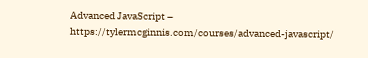Advanced JavaScript – https://tylermcginnis.com/courses/advanced-javascript/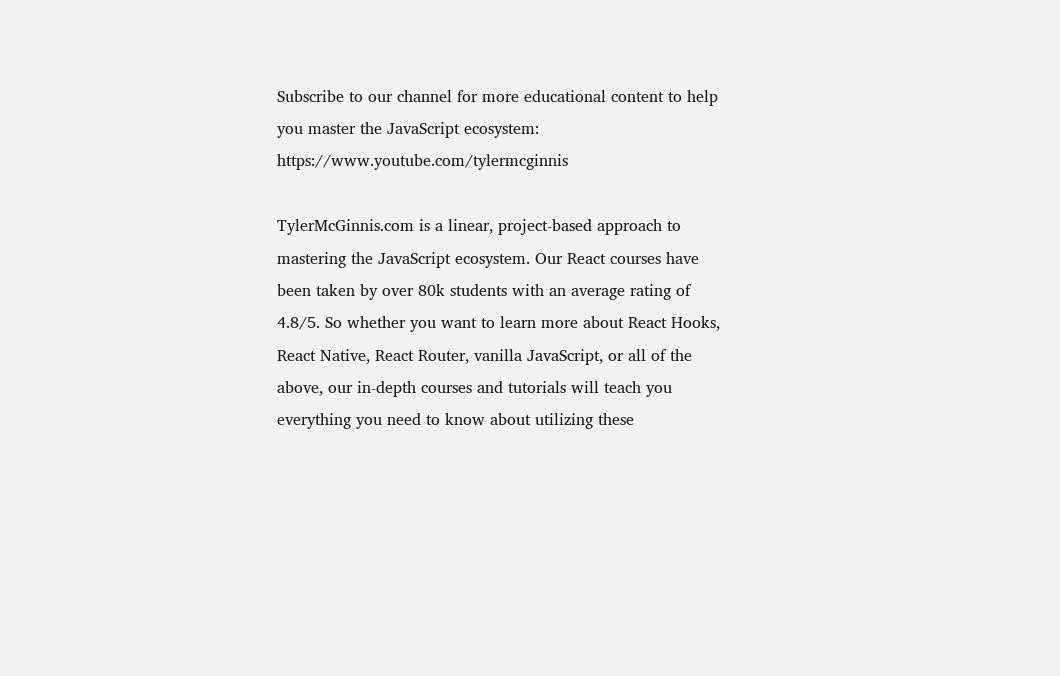Subscribe to our channel for more educational content to help you master the JavaScript ecosystem: https://www.youtube.com/tylermcginnis

TylerMcGinnis.com is a linear, project-based approach to mastering the JavaScript ecosystem. Our React courses have been taken by over 80k students with an average rating of 4.8/5. So whether you want to learn more about React Hooks, React Native, React Router, vanilla JavaScript, or all of the above, our in-depth courses and tutorials will teach you everything you need to know about utilizing these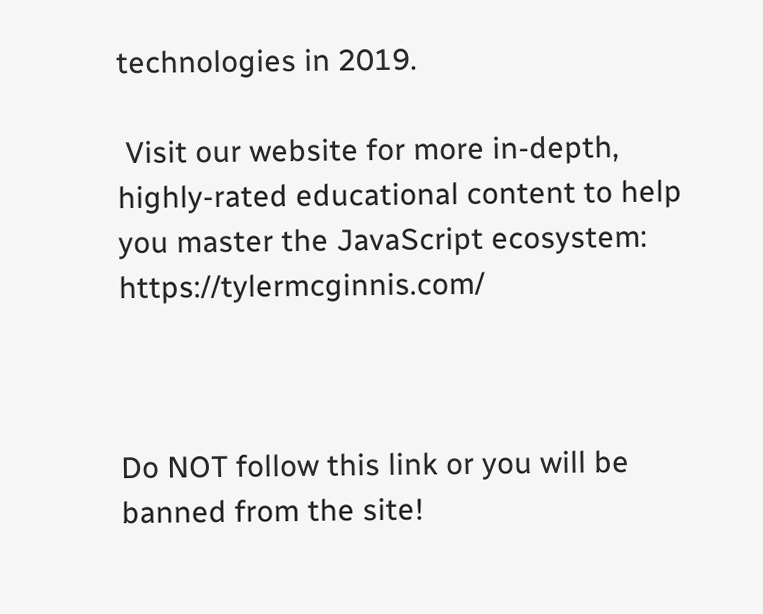technologies in 2019.

 Visit our website for more in-depth, highly-rated educational content to help you master the JavaScript ecosystem: https://tylermcginnis.com/



Do NOT follow this link or you will be banned from the site!